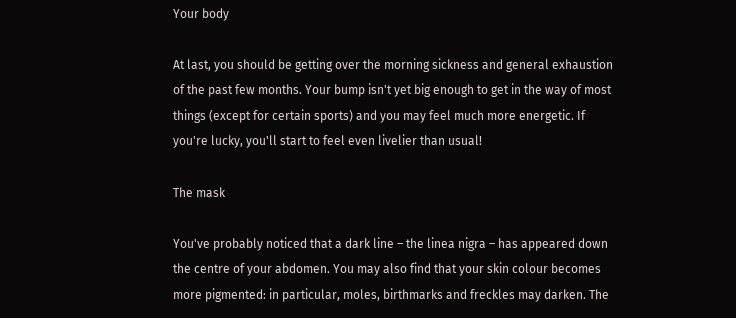Your body

At last, you should be getting over the morning sickness and general exhaustion of the past few months. Your bump isn't yet big enough to get in the way of most things (except for certain sports) and you may feel much more energetic. If you're lucky, you'll start to feel even livelier than usual!

The mask

You've probably noticed that a dark line – the linea nigra – has appeared down the centre of your abdomen. You may also find that your skin colour becomes more pigmented: in particular, moles, birthmarks and freckles may darken. The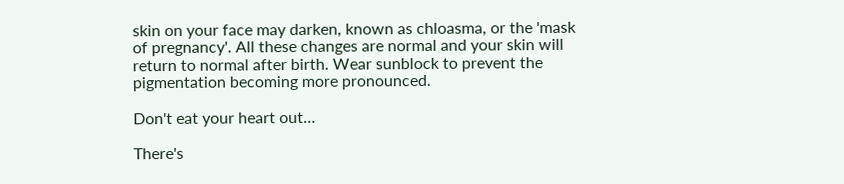skin on your face may darken, known as chloasma, or the 'mask of pregnancy'. All these changes are normal and your skin will return to normal after birth. Wear sunblock to prevent the pigmentation becoming more pronounced.

Don't eat your heart out…

There's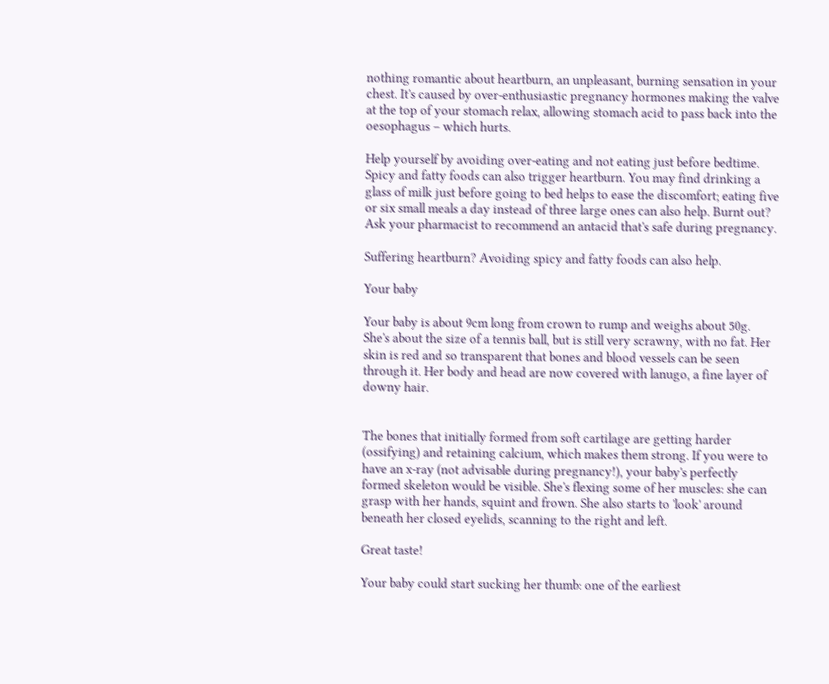nothing romantic about heartburn, an unpleasant, burning sensation in your chest. It's caused by over-enthusiastic pregnancy hormones making the valve at the top of your stomach relax, allowing stomach acid to pass back into the oesophagus – which hurts.

Help yourself by avoiding over-eating and not eating just before bedtime. Spicy and fatty foods can also trigger heartburn. You may find drinking a glass of milk just before going to bed helps to ease the discomfort; eating five or six small meals a day instead of three large ones can also help. Burnt out? Ask your pharmacist to recommend an antacid that's safe during pregnancy.

Suffering heartburn? Avoiding spicy and fatty foods can also help.

Your baby

Your baby is about 9cm long from crown to rump and weighs about 50g. She's about the size of a tennis ball, but is still very scrawny, with no fat. Her skin is red and so transparent that bones and blood vessels can be seen through it. Her body and head are now covered with lanugo, a fine layer of downy hair.


The bones that initially formed from soft cartilage are getting harder (ossifying) and retaining calcium, which makes them strong. If you were to have an x-ray (not advisable during pregnancy!), your baby's perfectly formed skeleton would be visible. She's flexing some of her muscles: she can grasp with her hands, squint and frown. She also starts to 'look' around beneath her closed eyelids, scanning to the right and left.

Great taste!

Your baby could start sucking her thumb: one of the earliest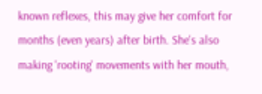known reflexes, this may give her comfort for months (even years) after birth. She's also making 'rooting' movements with her mouth,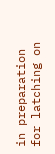in preparation for latching on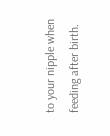to your nipple when feeding after birth.